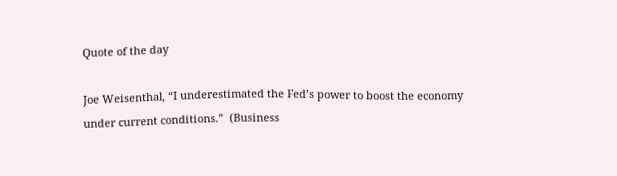Quote of the day

Joe Weisenthal, “I underestimated the Fed’s power to boost the economy under current conditions.”  (Business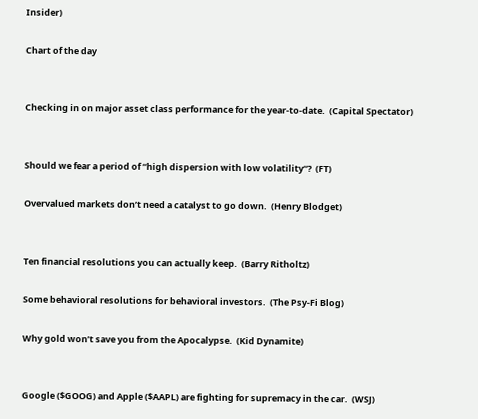Insider)

Chart of the day


Checking in on major asset class performance for the year-to-date.  (Capital Spectator)


Should we fear a period of “high dispersion with low volatility“?  (FT)

Overvalued markets don’t need a catalyst to go down.  (Henry Blodget)


Ten financial resolutions you can actually keep.  (Barry Ritholtz)

Some behavioral resolutions for behavioral investors.  (The Psy-Fi Blog)

Why gold won’t save you from the Apocalypse.  (Kid Dynamite)


Google ($GOOG) and Apple ($AAPL) are fighting for supremacy in the car.  (WSJ)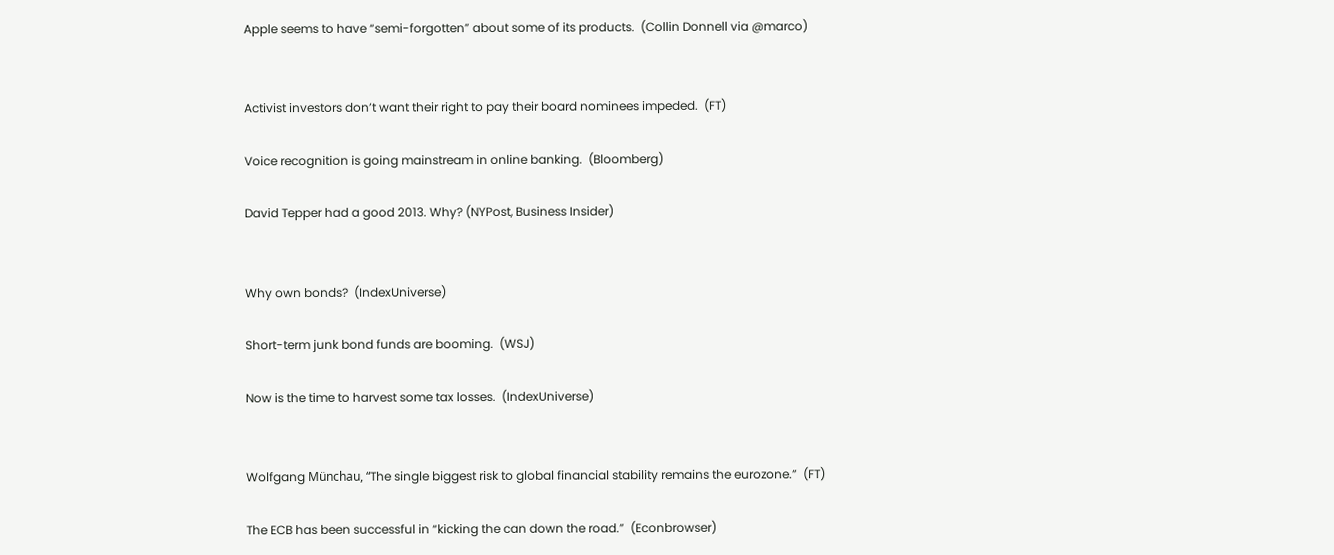Apple seems to have “semi-forgotten” about some of its products.  (Collin Donnell via @marco)


Activist investors don’t want their right to pay their board nominees impeded.  (FT)

Voice recognition is going mainstream in online banking.  (Bloomberg)

David Tepper had a good 2013. Why? (NYPost, Business Insider)


Why own bonds?  (IndexUniverse)

Short-term junk bond funds are booming.  (WSJ)

Now is the time to harvest some tax losses.  (IndexUniverse)


Wolfgang Münchau, “The single biggest risk to global financial stability remains the eurozone.”  (FT)

The ECB has been successful in “kicking the can down the road.”  (Econbrowser)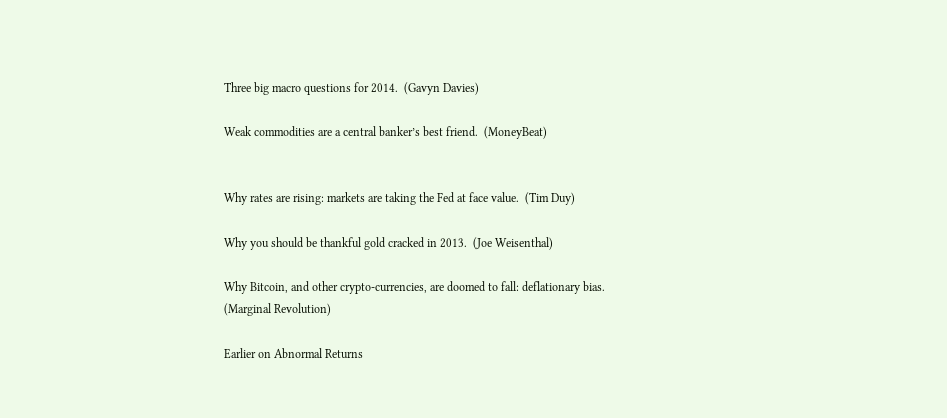Three big macro questions for 2014.  (Gavyn Davies)

Weak commodities are a central banker’s best friend.  (MoneyBeat)


Why rates are rising: markets are taking the Fed at face value.  (Tim Duy)

Why you should be thankful gold cracked in 2013.  (Joe Weisenthal)

Why Bitcoin, and other crypto-currencies, are doomed to fall: deflationary bias.  (Marginal Revolution)

Earlier on Abnormal Returns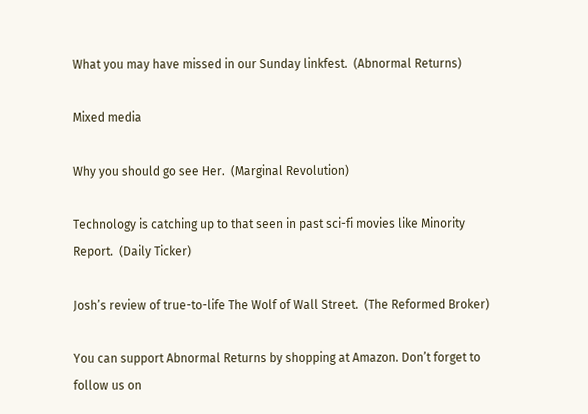What you may have missed in our Sunday linkfest.  (Abnormal Returns)

Mixed media

Why you should go see Her.  (Marginal Revolution)

Technology is catching up to that seen in past sci-fi movies like Minority Report.  (Daily Ticker)

Josh’s review of true-to-life The Wolf of Wall Street.  (The Reformed Broker)

You can support Abnormal Returns by shopping at Amazon. Don’t forget to follow us on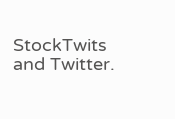StockTwits and Twitter.